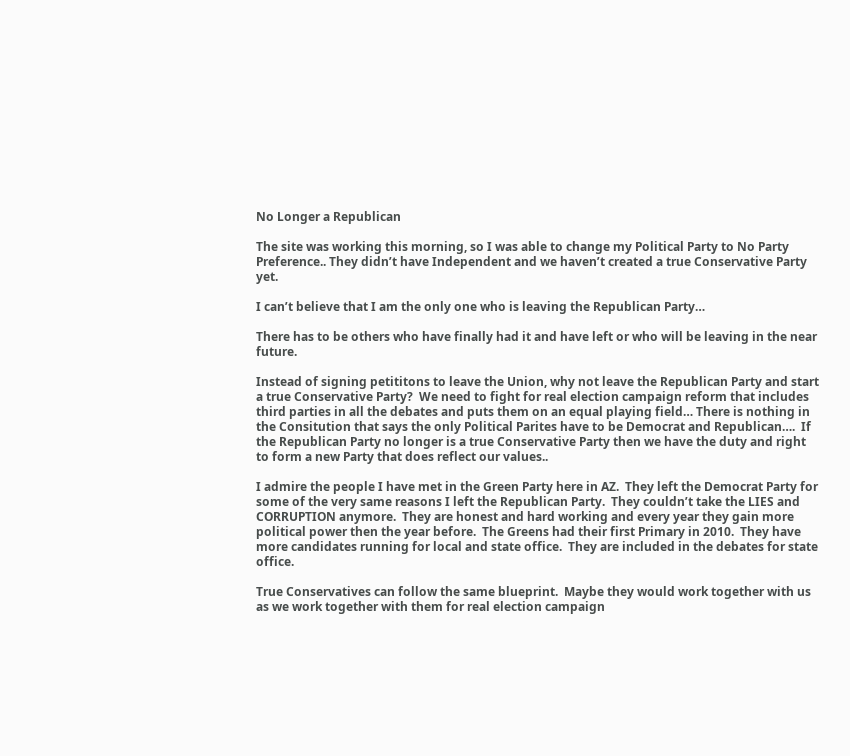No Longer a Republican

The site was working this morning, so I was able to change my Political Party to No Party Preference.. They didn’t have Independent and we haven’t created a true Conservative Party yet.

I can’t believe that I am the only one who is leaving the Republican Party…

There has to be others who have finally had it and have left or who will be leaving in the near future.

Instead of signing petititons to leave the Union, why not leave the Republican Party and start a true Conservative Party?  We need to fight for real election campaign reform that includes third parties in all the debates and puts them on an equal playing field… There is nothing in the Consitution that says the only Political Parites have to be Democrat and Republican….  If the Republican Party no longer is a true Conservative Party then we have the duty and right to form a new Party that does reflect our values..

I admire the people I have met in the Green Party here in AZ.  They left the Democrat Party for some of the very same reasons I left the Republican Party.  They couldn’t take the LIES and CORRUPTION anymore.  They are honest and hard working and every year they gain more political power then the year before.  The Greens had their first Primary in 2010.  They have more candidates running for local and state office.  They are included in the debates for state office.

True Conservatives can follow the same blueprint.  Maybe they would work together with us as we work together with them for real election campaign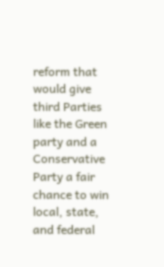reform that would give third Parties like the Green party and a Conservative Party a fair chance to win local, state, and federal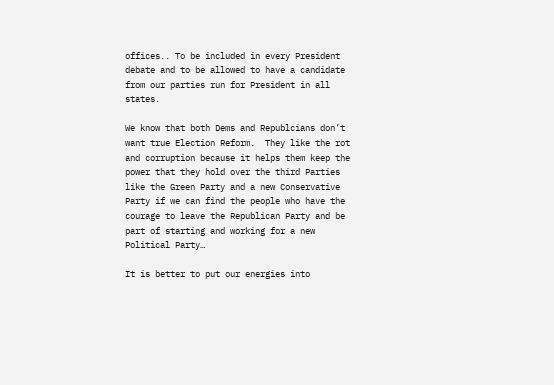offices.. To be included in every President debate and to be allowed to have a candidate from our parties run for President in all states.

We know that both Dems and Republcians don’t want true Election Reform.  They like the rot and corruption because it helps them keep the power that they hold over the third Parties like the Green Party and a new Conservative Party if we can find the people who have the courage to leave the Republican Party and be part of starting and working for a new Political Party…

It is better to put our energies into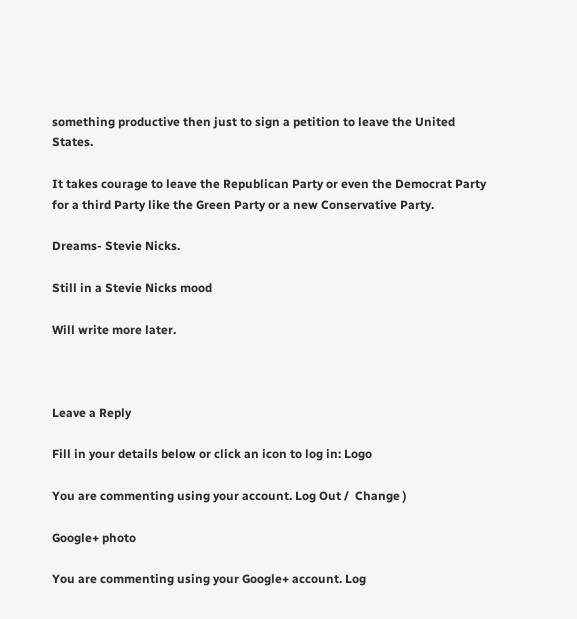something productive then just to sign a petition to leave the United States.

It takes courage to leave the Republican Party or even the Democrat Party for a third Party like the Green Party or a new Conservative Party.

Dreams- Stevie Nicks.

Still in a Stevie Nicks mood

Will write more later.



Leave a Reply

Fill in your details below or click an icon to log in: Logo

You are commenting using your account. Log Out /  Change )

Google+ photo

You are commenting using your Google+ account. Log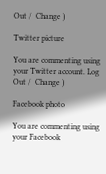Out /  Change )

Twitter picture

You are commenting using your Twitter account. Log Out /  Change )

Facebook photo

You are commenting using your Facebook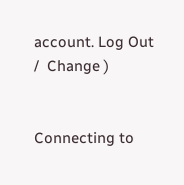account. Log Out /  Change )


Connecting to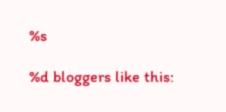%s

%d bloggers like this: